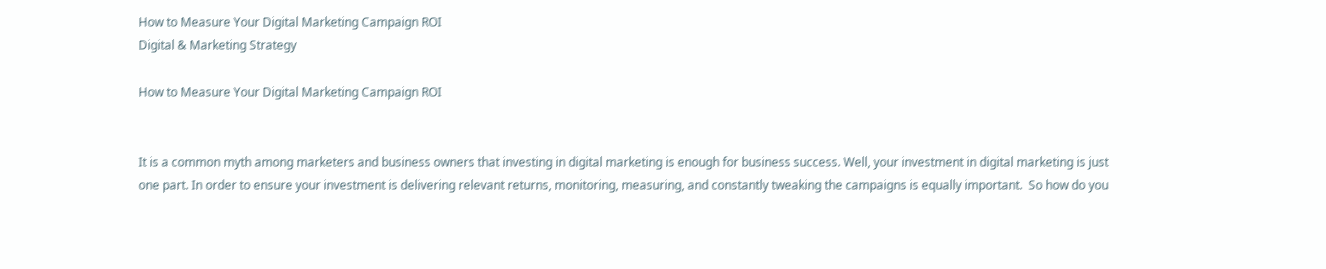How to Measure Your Digital Marketing Campaign ROI
Digital & Marketing Strategy

How to Measure Your Digital Marketing Campaign ROI


It is a common myth among marketers and business owners that investing in digital marketing is enough for business success. Well, your investment in digital marketing is just one part. In order to ensure your investment is delivering relevant returns, monitoring, measuring, and constantly tweaking the campaigns is equally important.  So how do you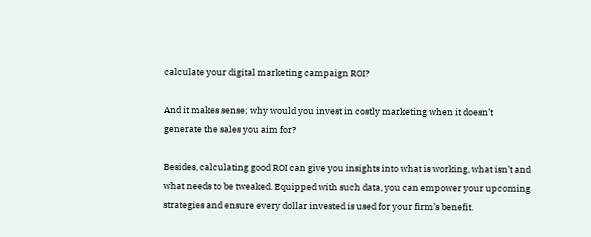calculate your digital marketing campaign ROI?

And it makes sense; why would you invest in costly marketing when it doesn’t generate the sales you aim for?

Besides, calculating good ROI can give you insights into what is working, what isn’t and what needs to be tweaked. Equipped with such data, you can empower your upcoming strategies and ensure every dollar invested is used for your firm’s benefit.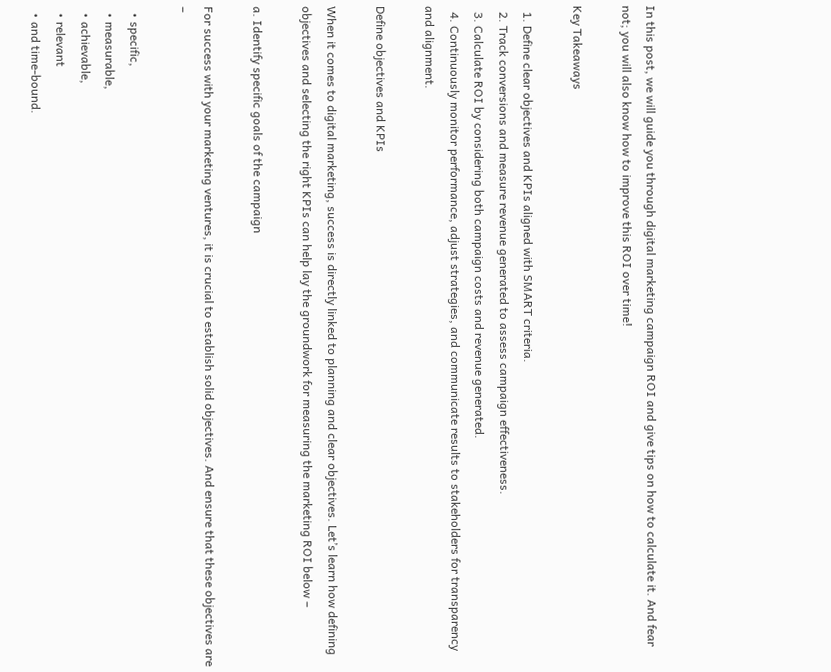In this post, we will guide you through digital marketing campaign ROI and give tips on how to calculate it. And fear not; you will also know how to improve this ROI over time!

Key Takeaways

  1. Define clear objectives and KPIs aligned with SMART criteria.
  2. Track conversions and measure revenue generated to assess campaign effectiveness.
  3. Calculate ROI by considering both campaign costs and revenue generated.
  4. Continuously monitor performance, adjust strategies, and communicate results to stakeholders for transparency and alignment.

Define objectives and KPIs

When it comes to digital marketing, success is directly linked to planning and clear objectives. Let’s learn how defining objectives and selecting the right KPIs can help lay the groundwork for measuring the marketing ROI below –

a. Identify specific goals of the campaign

For success with your marketing ventures, it is crucial to establish solid objectives. And ensure that these objectives are –

  • specific,
  • measurable,
  • achievable,
  • relevant
  • and time-bound.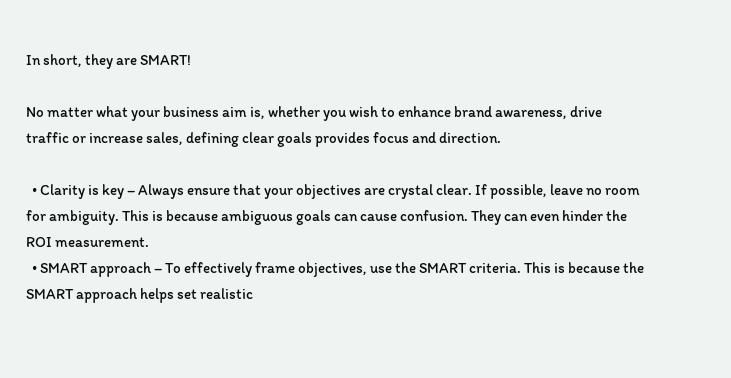In short, they are SMART!

No matter what your business aim is, whether you wish to enhance brand awareness, drive traffic or increase sales, defining clear goals provides focus and direction.

  • Clarity is key – Always ensure that your objectives are crystal clear. If possible, leave no room for ambiguity. This is because ambiguous goals can cause confusion. They can even hinder the ROI measurement.
  • SMART approach – To effectively frame objectives, use the SMART criteria. This is because the SMART approach helps set realistic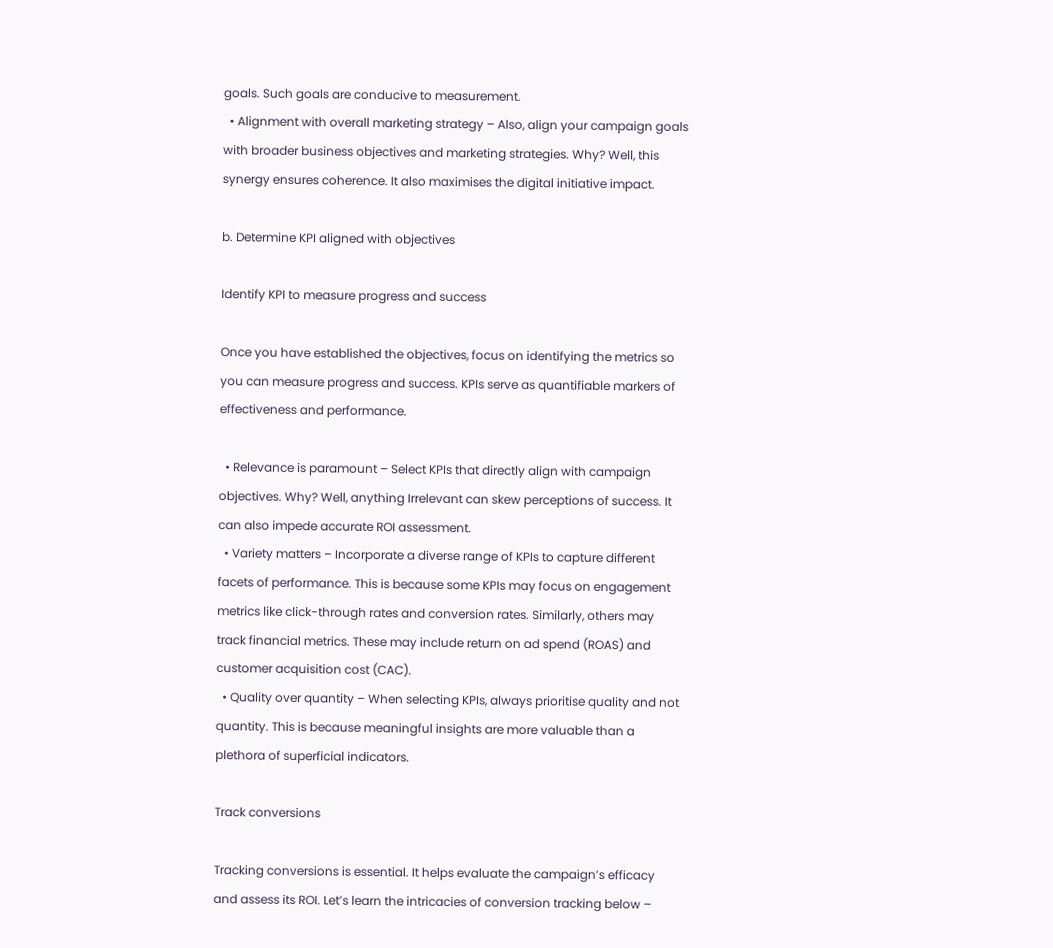goals. Such goals are conducive to measurement.
  • Alignment with overall marketing strategy – Also, align your campaign goals with broader business objectives and marketing strategies. Why? Well, this synergy ensures coherence. It also maximises the digital initiative impact.

b. Determine KPI aligned with objectives

Identify KPI to measure progress and success

Once you have established the objectives, focus on identifying the metrics so you can measure progress and success. KPIs serve as quantifiable markers of effectiveness and performance.

  • Relevance is paramount – Select KPIs that directly align with campaign objectives. Why? Well, anything Irrelevant can skew perceptions of success. It can also impede accurate ROI assessment.
  • Variety matters – Incorporate a diverse range of KPIs to capture different facets of performance. This is because some KPIs may focus on engagement metrics like click-through rates and conversion rates. Similarly, others may track financial metrics. These may include return on ad spend (ROAS) and customer acquisition cost (CAC).
  • Quality over quantity – When selecting KPIs, always prioritise quality and not quantity. This is because meaningful insights are more valuable than a plethora of superficial indicators.

Track conversions

Tracking conversions is essential. It helps evaluate the campaign’s efficacy and assess its ROI. Let’s learn the intricacies of conversion tracking below –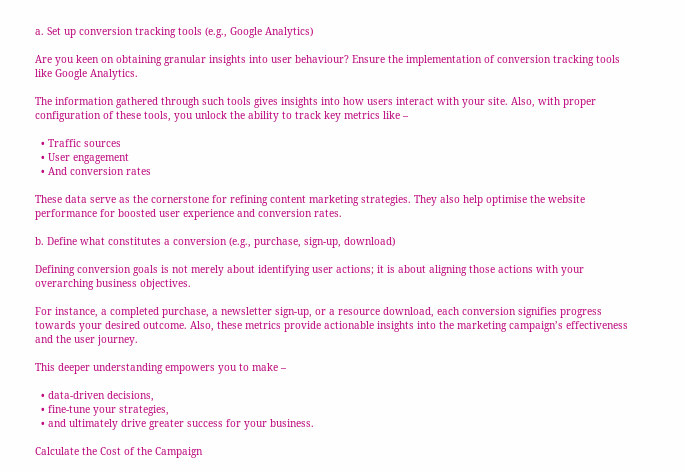a. Set up conversion tracking tools (e.g., Google Analytics)

Are you keen on obtaining granular insights into user behaviour? Ensure the implementation of conversion tracking tools like Google Analytics.

The information gathered through such tools gives insights into how users interact with your site. Also, with proper configuration of these tools, you unlock the ability to track key metrics like –

  • Traffic sources
  • User engagement
  • And conversion rates

These data serve as the cornerstone for refining content marketing strategies. They also help optimise the website performance for boosted user experience and conversion rates.

b. Define what constitutes a conversion (e.g., purchase, sign-up, download)

Defining conversion goals is not merely about identifying user actions; it is about aligning those actions with your overarching business objectives.

For instance, a completed purchase, a newsletter sign-up, or a resource download, each conversion signifies progress towards your desired outcome. Also, these metrics provide actionable insights into the marketing campaign’s effectiveness and the user journey.

This deeper understanding empowers you to make –

  • data-driven decisions,
  • fine-tune your strategies,
  • and ultimately drive greater success for your business.

Calculate the Cost of the Campaign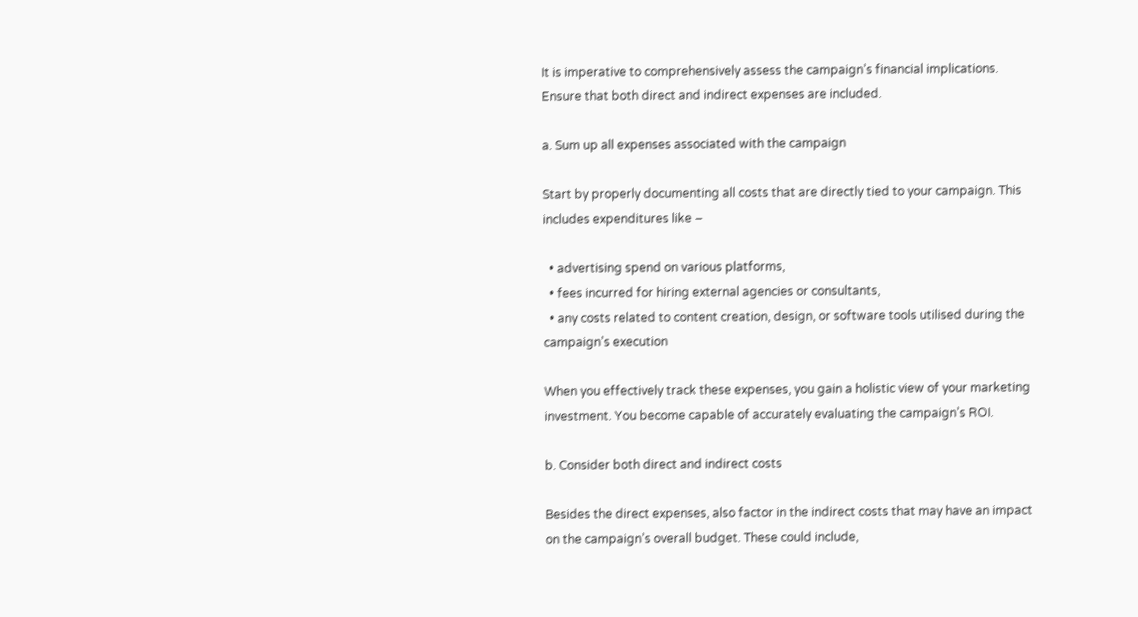It is imperative to comprehensively assess the campaign’s financial implications. Ensure that both direct and indirect expenses are included.

a. Sum up all expenses associated with the campaign

Start by properly documenting all costs that are directly tied to your campaign. This includes expenditures like –

  • advertising spend on various platforms,
  • fees incurred for hiring external agencies or consultants,
  • any costs related to content creation, design, or software tools utilised during the campaign’s execution

When you effectively track these expenses, you gain a holistic view of your marketing investment. You become capable of accurately evaluating the campaign’s ROI.

b. Consider both direct and indirect costs

Besides the direct expenses, also factor in the indirect costs that may have an impact on the campaign’s overall budget. These could include,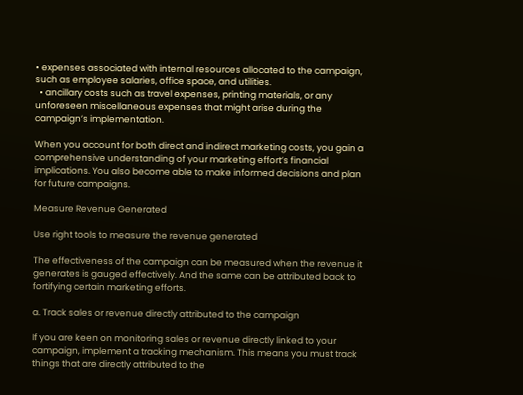• expenses associated with internal resources allocated to the campaign, such as employee salaries, office space, and utilities.
  • ancillary costs such as travel expenses, printing materials, or any unforeseen miscellaneous expenses that might arise during the campaign’s implementation.

When you account for both direct and indirect marketing costs, you gain a comprehensive understanding of your marketing effort’s financial implications. You also become able to make informed decisions and plan for future campaigns.

Measure Revenue Generated

Use right tools to measure the revenue generated

The effectiveness of the campaign can be measured when the revenue it generates is gauged effectively. And the same can be attributed back to fortifying certain marketing efforts.

a. Track sales or revenue directly attributed to the campaign

If you are keen on monitoring sales or revenue directly linked to your campaign, implement a tracking mechanism. This means you must track things that are directly attributed to the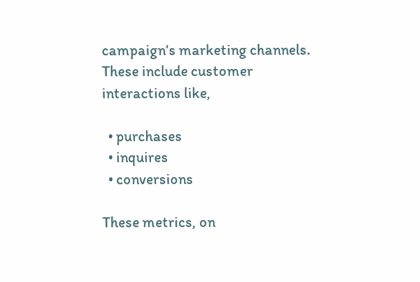campaign’s marketing channels. These include customer interactions like,

  • purchases
  • inquires
  • conversions

These metrics, on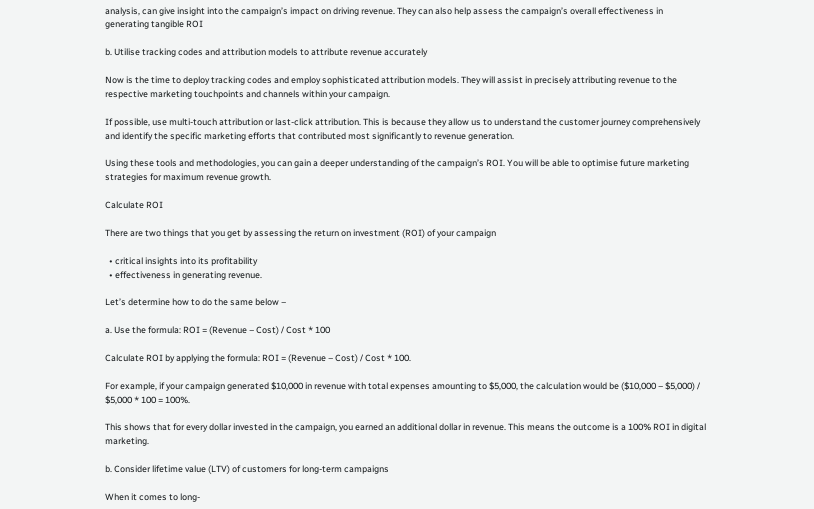analysis, can give insight into the campaign’s impact on driving revenue. They can also help assess the campaign’s overall effectiveness in generating tangible ROI

b. Utilise tracking codes and attribution models to attribute revenue accurately

Now is the time to deploy tracking codes and employ sophisticated attribution models. They will assist in precisely attributing revenue to the respective marketing touchpoints and channels within your campaign.

If possible, use multi-touch attribution or last-click attribution. This is because they allow us to understand the customer journey comprehensively and identify the specific marketing efforts that contributed most significantly to revenue generation.

Using these tools and methodologies, you can gain a deeper understanding of the campaign’s ROI. You will be able to optimise future marketing strategies for maximum revenue growth.

Calculate ROI

There are two things that you get by assessing the return on investment (ROI) of your campaign

  • critical insights into its profitability
  • effectiveness in generating revenue.

Let’s determine how to do the same below –

a. Use the formula: ROI = (Revenue – Cost) / Cost * 100

Calculate ROI by applying the formula: ROI = (Revenue – Cost) / Cost * 100.

For example, if your campaign generated $10,000 in revenue with total expenses amounting to $5,000, the calculation would be ($10,000 – $5,000) / $5,000 * 100 = 100%.

This shows that for every dollar invested in the campaign, you earned an additional dollar in revenue. This means the outcome is a 100% ROI in digital marketing.

b. Consider lifetime value (LTV) of customers for long-term campaigns

When it comes to long-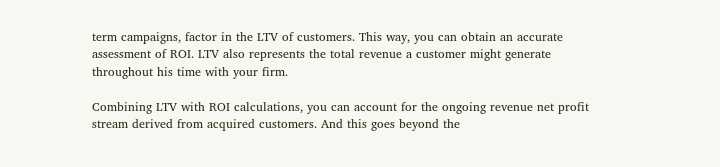term campaigns, factor in the LTV of customers. This way, you can obtain an accurate assessment of ROI. LTV also represents the total revenue a customer might generate throughout his time with your firm.

Combining LTV with ROI calculations, you can account for the ongoing revenue net profit stream derived from acquired customers. And this goes beyond the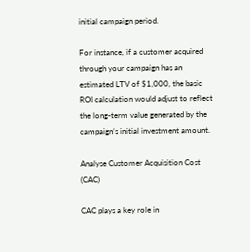initial campaign period.

For instance, if a customer acquired through your campaign has an estimated LTV of $1,000, the basic ROI calculation would adjust to reflect the long-term value generated by the campaign’s initial investment amount.

Analyse Customer Acquisition Cost (CAC)

CAC plays a key role in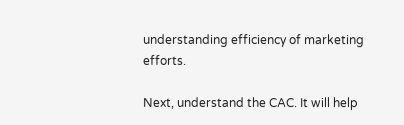understanding efficiency of marketing efforts.

Next, understand the CAC. It will help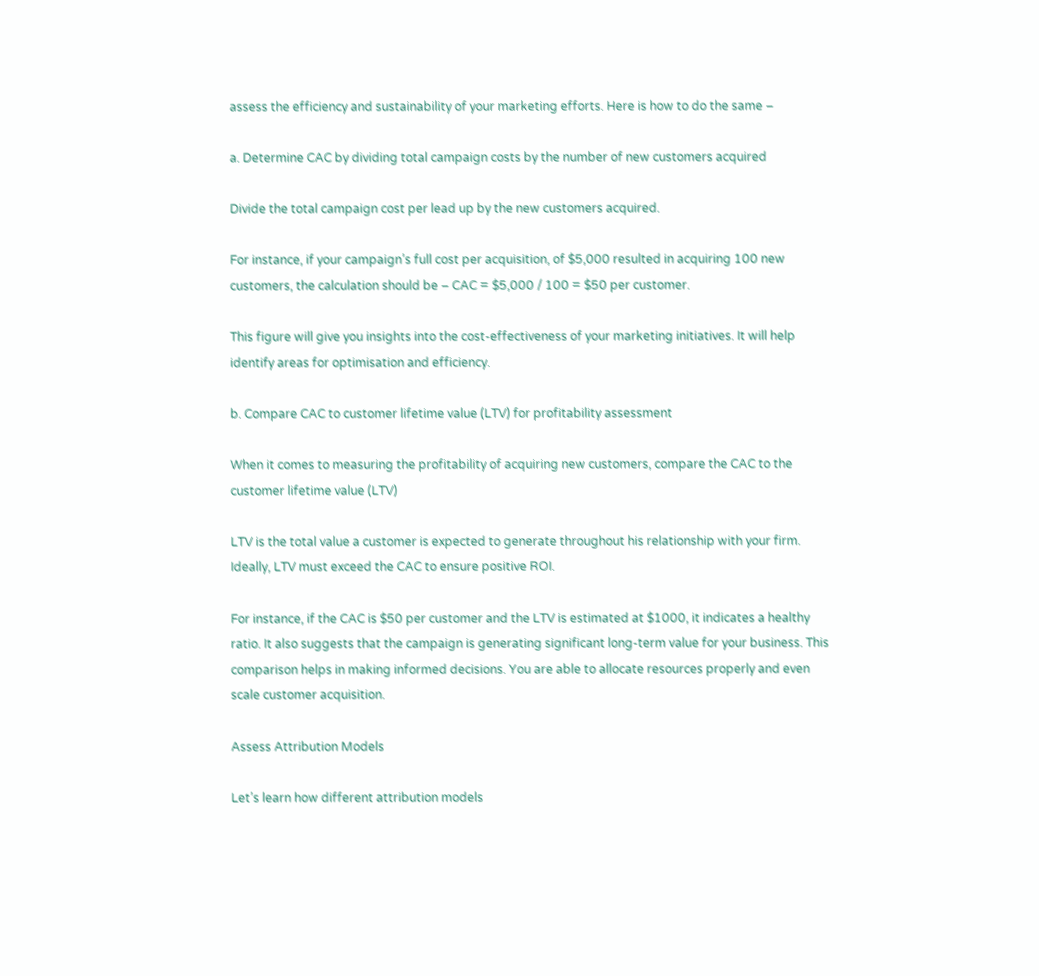assess the efficiency and sustainability of your marketing efforts. Here is how to do the same –

a. Determine CAC by dividing total campaign costs by the number of new customers acquired

Divide the total campaign cost per lead up by the new customers acquired.

For instance, if your campaign’s full cost per acquisition, of $5,000 resulted in acquiring 100 new customers, the calculation should be – CAC = $5,000 / 100 = $50 per customer.

This figure will give you insights into the cost-effectiveness of your marketing initiatives. It will help identify areas for optimisation and efficiency.

b. Compare CAC to customer lifetime value (LTV) for profitability assessment

When it comes to measuring the profitability of acquiring new customers, compare the CAC to the customer lifetime value (LTV)

LTV is the total value a customer is expected to generate throughout his relationship with your firm. Ideally, LTV must exceed the CAC to ensure positive ROI.

For instance, if the CAC is $50 per customer and the LTV is estimated at $1000, it indicates a healthy ratio. It also suggests that the campaign is generating significant long-term value for your business. This comparison helps in making informed decisions. You are able to allocate resources properly and even scale customer acquisition.

Assess Attribution Models

Let’s learn how different attribution models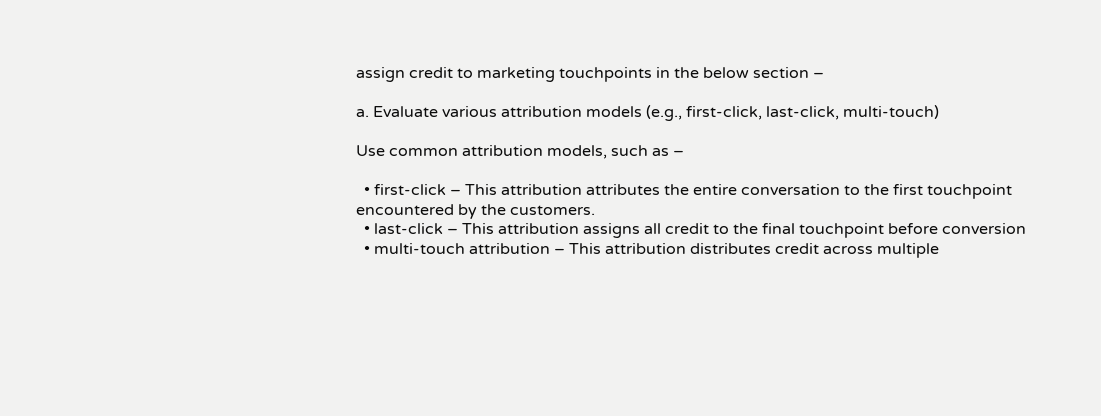assign credit to marketing touchpoints in the below section –

a. Evaluate various attribution models (e.g., first-click, last-click, multi-touch)

Use common attribution models, such as –

  • first-click – This attribution attributes the entire conversation to the first touchpoint encountered by the customers.
  • last-click – This attribution assigns all credit to the final touchpoint before conversion
  • multi-touch attribution – This attribution distributes credit across multiple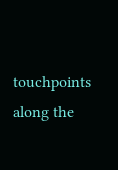touchpoints along the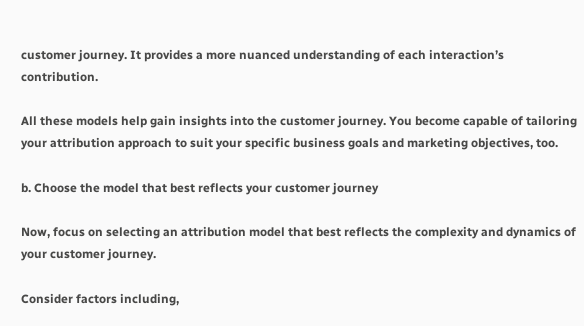customer journey. It provides a more nuanced understanding of each interaction’s contribution.

All these models help gain insights into the customer journey. You become capable of tailoring your attribution approach to suit your specific business goals and marketing objectives, too.

b. Choose the model that best reflects your customer journey

Now, focus on selecting an attribution model that best reflects the complexity and dynamics of your customer journey.

Consider factors including,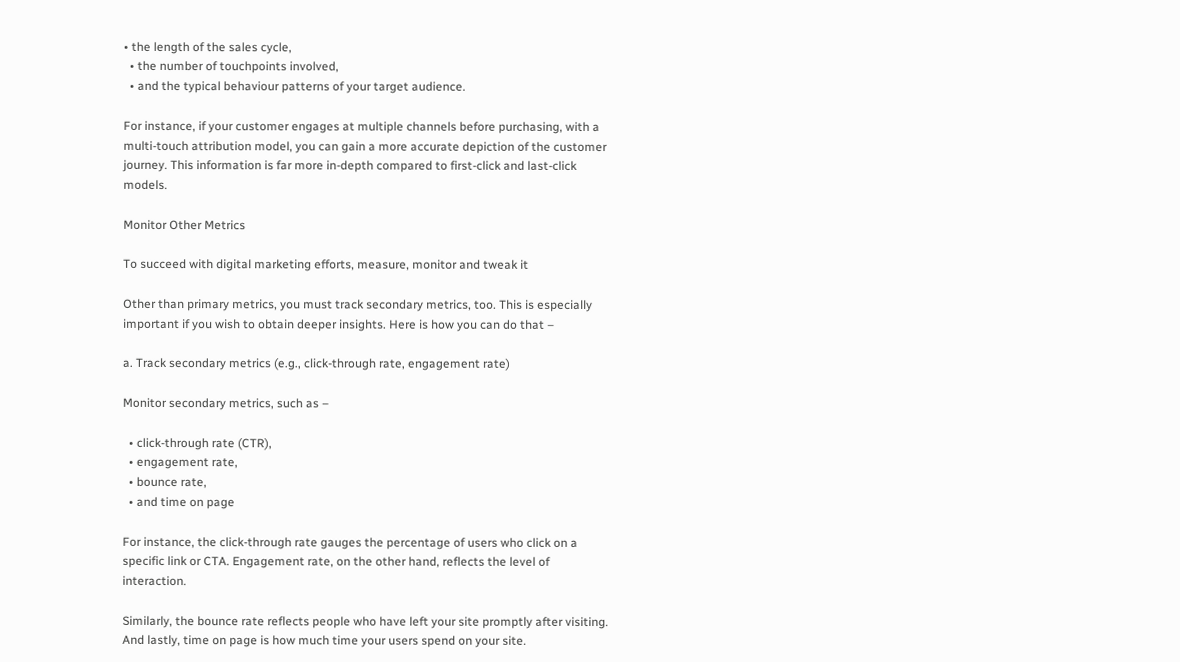• the length of the sales cycle,
  • the number of touchpoints involved,
  • and the typical behaviour patterns of your target audience.

For instance, if your customer engages at multiple channels before purchasing, with a multi-touch attribution model, you can gain a more accurate depiction of the customer journey. This information is far more in-depth compared to first-click and last-click models.

Monitor Other Metrics

To succeed with digital marketing efforts, measure, monitor and tweak it

Other than primary metrics, you must track secondary metrics, too. This is especially important if you wish to obtain deeper insights. Here is how you can do that –

a. Track secondary metrics (e.g., click-through rate, engagement rate)

Monitor secondary metrics, such as –

  • click-through rate (CTR),
  • engagement rate,
  • bounce rate,
  • and time on page

For instance, the click-through rate gauges the percentage of users who click on a specific link or CTA. Engagement rate, on the other hand, reflects the level of interaction.

Similarly, the bounce rate reflects people who have left your site promptly after visiting. And lastly, time on page is how much time your users spend on your site.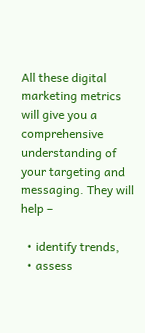All these digital marketing metrics will give you a comprehensive understanding of your targeting and messaging. They will help –

  • identify trends,
  • assess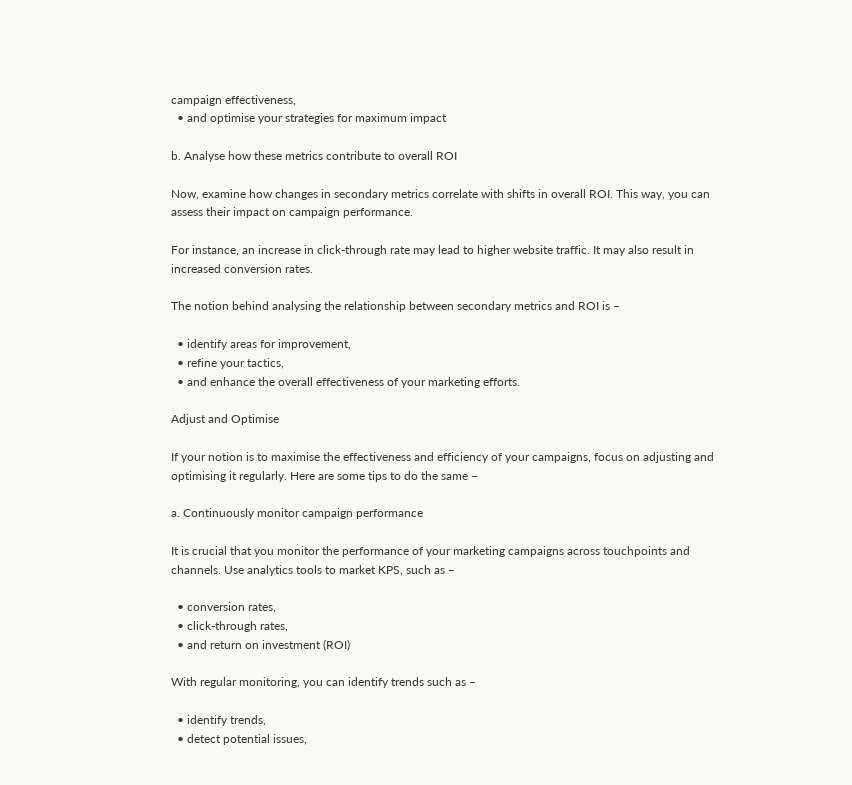campaign effectiveness,
  • and optimise your strategies for maximum impact

b. Analyse how these metrics contribute to overall ROI

Now, examine how changes in secondary metrics correlate with shifts in overall ROI. This way, you can assess their impact on campaign performance.

For instance, an increase in click-through rate may lead to higher website traffic. It may also result in increased conversion rates.

The notion behind analysing the relationship between secondary metrics and ROI is –

  • identify areas for improvement,
  • refine your tactics,
  • and enhance the overall effectiveness of your marketing efforts.

Adjust and Optimise

If your notion is to maximise the effectiveness and efficiency of your campaigns, focus on adjusting and optimising it regularly. Here are some tips to do the same –

a. Continuously monitor campaign performance

It is crucial that you monitor the performance of your marketing campaigns across touchpoints and channels. Use analytics tools to market KPS, such as –

  • conversion rates,
  • click-through rates,
  • and return on investment (ROI)

With regular monitoring, you can identify trends such as –

  • identify trends,
  • detect potential issues,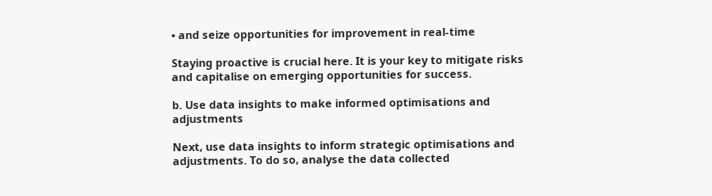• and seize opportunities for improvement in real-time

Staying proactive is crucial here. It is your key to mitigate risks and capitalise on emerging opportunities for success.

b. Use data insights to make informed optimisations and adjustments

Next, use data insights to inform strategic optimisations and adjustments. To do so, analyse the data collected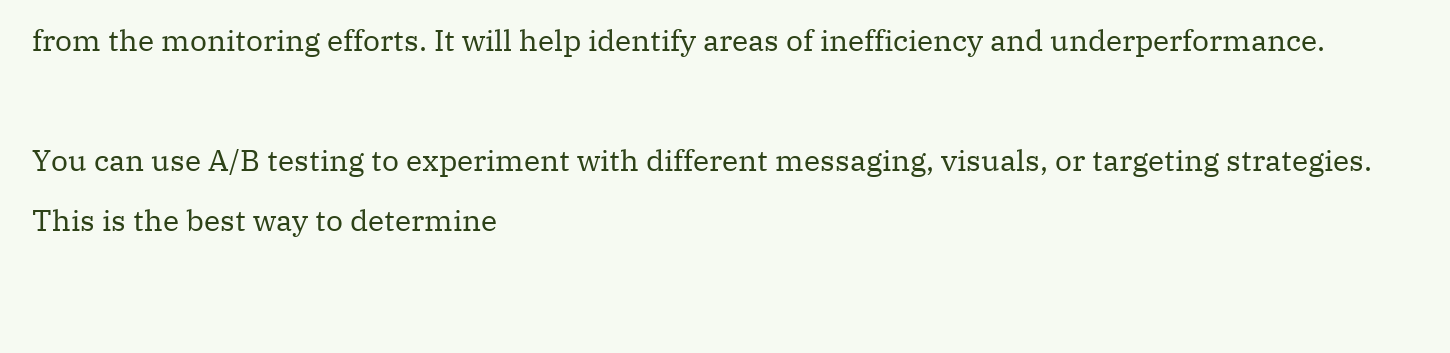from the monitoring efforts. It will help identify areas of inefficiency and underperformance.

You can use A/B testing to experiment with different messaging, visuals, or targeting strategies. This is the best way to determine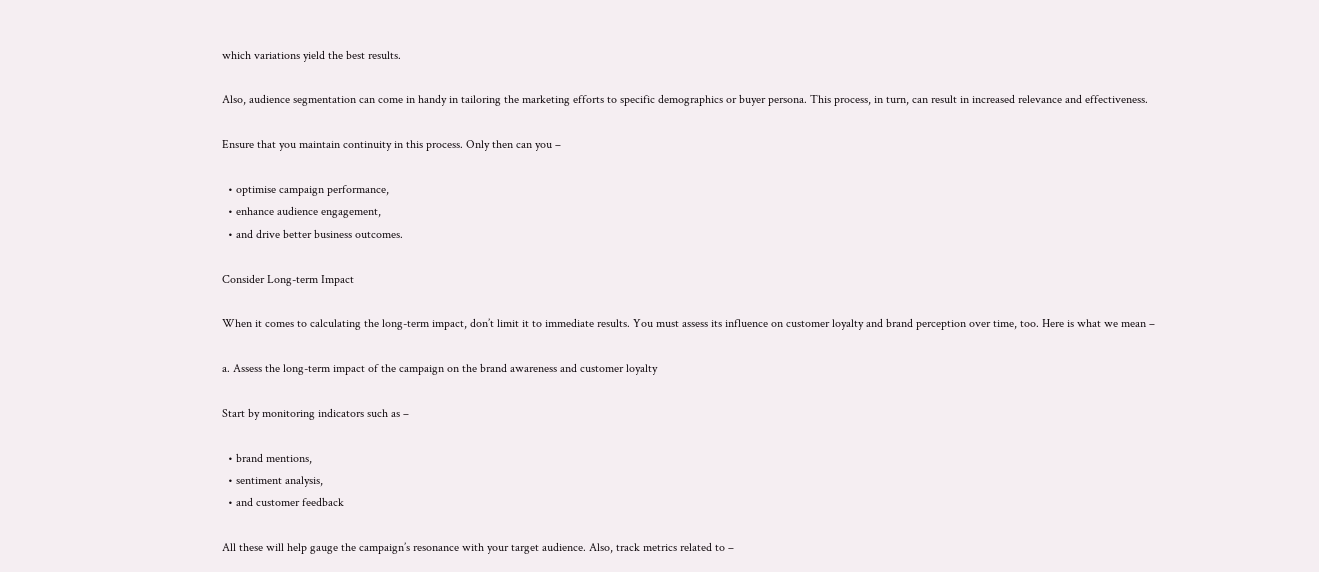which variations yield the best results.

Also, audience segmentation can come in handy in tailoring the marketing efforts to specific demographics or buyer persona. This process, in turn, can result in increased relevance and effectiveness.

Ensure that you maintain continuity in this process. Only then can you –

  • optimise campaign performance,
  • enhance audience engagement,
  • and drive better business outcomes.

Consider Long-term Impact

When it comes to calculating the long-term impact, don’t limit it to immediate results. You must assess its influence on customer loyalty and brand perception over time, too. Here is what we mean –

a. Assess the long-term impact of the campaign on the brand awareness and customer loyalty

Start by monitoring indicators such as –

  • brand mentions,
  • sentiment analysis,
  • and customer feedback

All these will help gauge the campaign’s resonance with your target audience. Also, track metrics related to –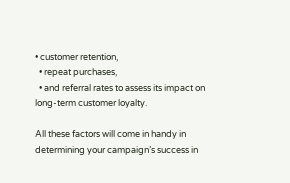• customer retention,
  • repeat purchases,
  • and referral rates to assess its impact on long-term customer loyalty.

All these factors will come in handy in determining your campaign’s success in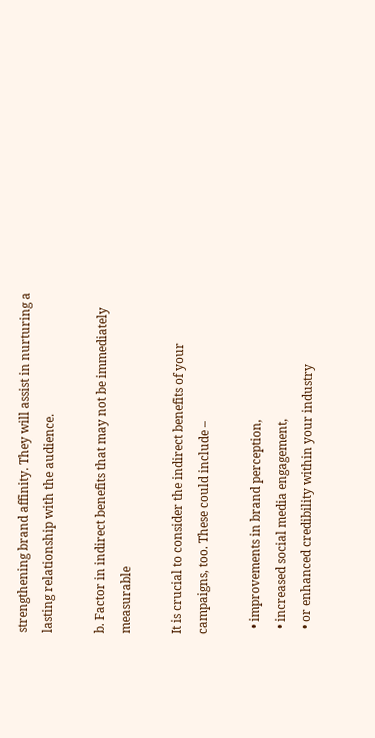strengthening brand affinity. They will assist in nurturing a lasting relationship with the audience.

b. Factor in indirect benefits that may not be immediately measurable

It is crucial to consider the indirect benefits of your campaigns, too. These could include –

  • improvements in brand perception,
  • increased social media engagement,
  • or enhanced credibility within your industry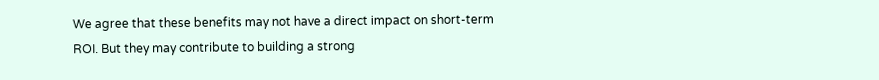We agree that these benefits may not have a direct impact on short-term ROI. But they may contribute to building a strong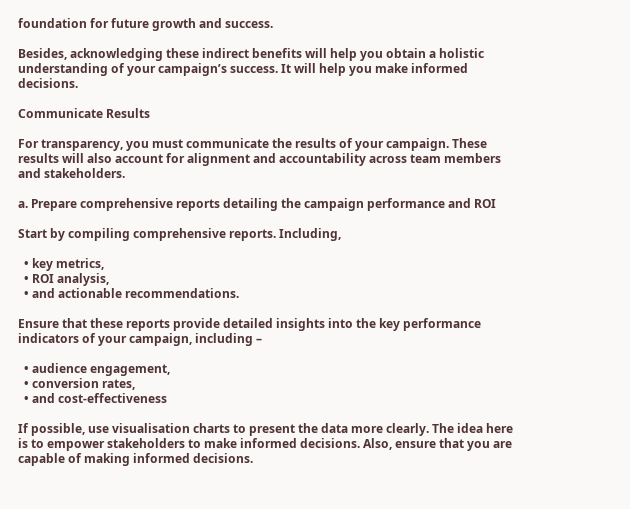foundation for future growth and success.

Besides, acknowledging these indirect benefits will help you obtain a holistic understanding of your campaign’s success. It will help you make informed decisions.

Communicate Results

For transparency, you must communicate the results of your campaign. These results will also account for alignment and accountability across team members and stakeholders.

a. Prepare comprehensive reports detailing the campaign performance and ROI

Start by compiling comprehensive reports. Including,

  • key metrics,
  • ROI analysis,
  • and actionable recommendations.

Ensure that these reports provide detailed insights into the key performance indicators of your campaign, including –

  • audience engagement,
  • conversion rates,
  • and cost-effectiveness

If possible, use visualisation charts to present the data more clearly. The idea here is to empower stakeholders to make informed decisions. Also, ensure that you are capable of making informed decisions.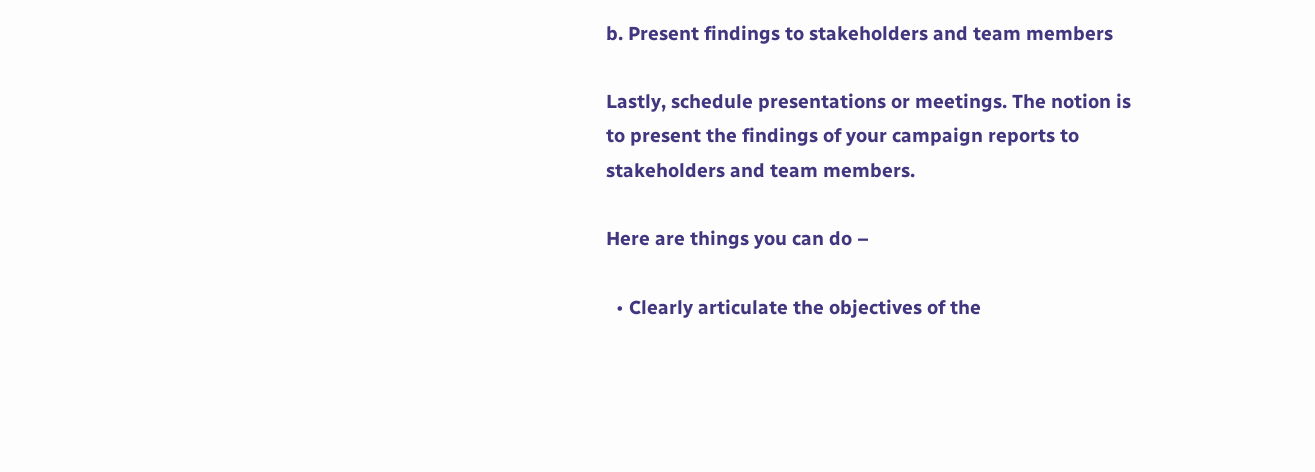b. Present findings to stakeholders and team members

Lastly, schedule presentations or meetings. The notion is to present the findings of your campaign reports to stakeholders and team members.

Here are things you can do –

  • Clearly articulate the objectives of the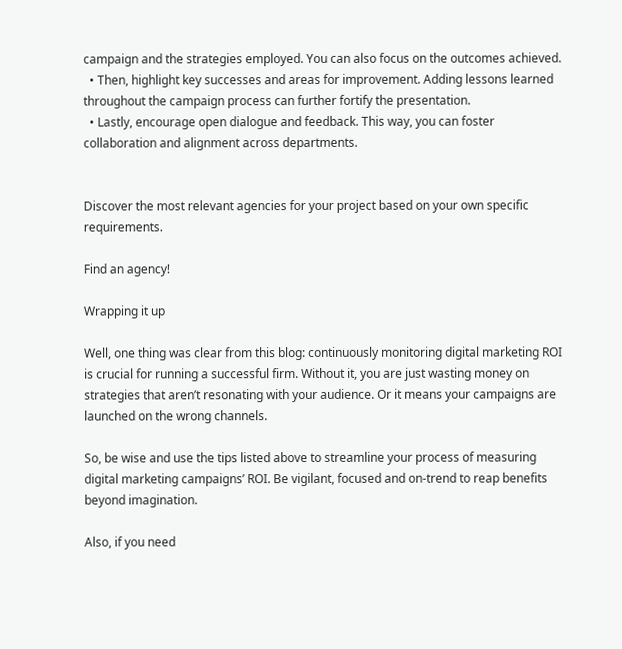campaign and the strategies employed. You can also focus on the outcomes achieved.
  • Then, highlight key successes and areas for improvement. Adding lessons learned throughout the campaign process can further fortify the presentation.
  • Lastly, encourage open dialogue and feedback. This way, you can foster collaboration and alignment across departments.


Discover the most relevant agencies for your project based on your own specific requirements.

Find an agency!

Wrapping it up

Well, one thing was clear from this blog: continuously monitoring digital marketing ROI is crucial for running a successful firm. Without it, you are just wasting money on strategies that aren’t resonating with your audience. Or it means your campaigns are launched on the wrong channels.

So, be wise and use the tips listed above to streamline your process of measuring digital marketing campaigns’ ROI. Be vigilant, focused and on-trend to reap benefits beyond imagination.

Also, if you need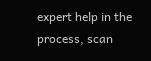expert help in the process, scan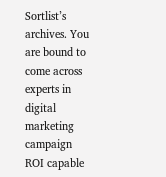Sortlist’s archives. You are bound to come across experts in digital marketing campaign ROI capable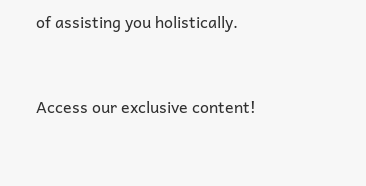of assisting you holistically.


Access our exclusive content!